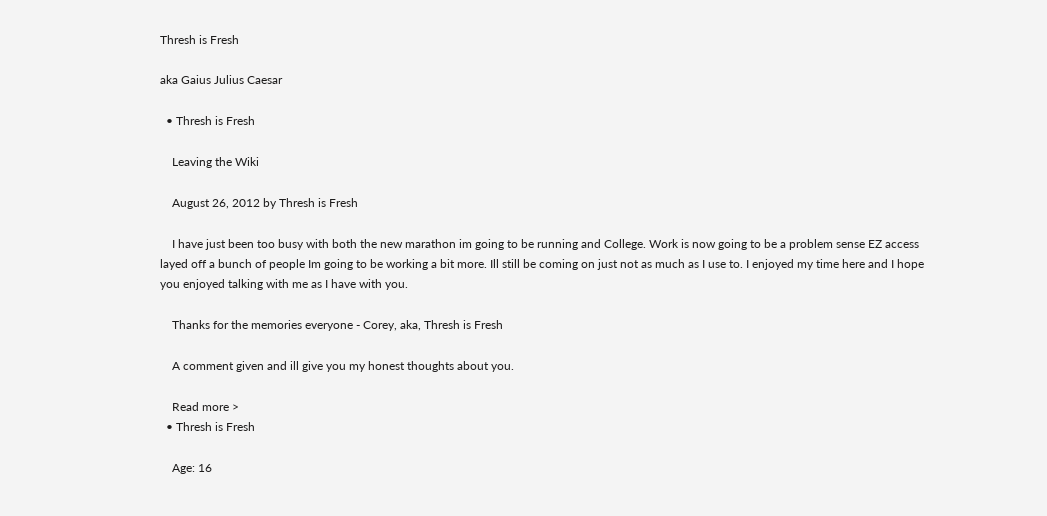Thresh is Fresh

aka Gaius Julius Caesar

  • Thresh is Fresh

    Leaving the Wiki

    August 26, 2012 by Thresh is Fresh

    I have just been too busy with both the new marathon im going to be running and College. Work is now going to be a problem sense EZ access layed off a bunch of people Im going to be working a bit more. Ill still be coming on just not as much as I use to. I enjoyed my time here and I hope you enjoyed talking with me as I have with you.

    Thanks for the memories everyone - Corey, aka, Thresh is Fresh

    A comment given and ill give you my honest thoughts about you.

    Read more >
  • Thresh is Fresh

    Age: 16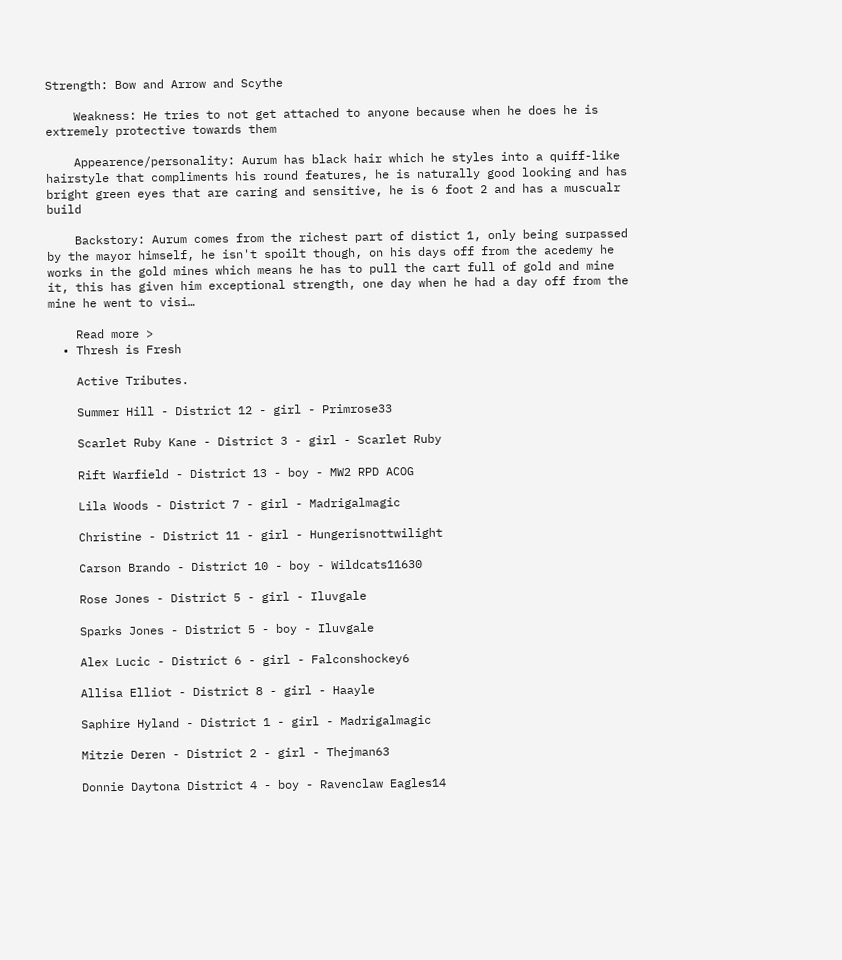Strength: Bow and Arrow and Scythe

    Weakness: He tries to not get attached to anyone because when he does he is extremely protective towards them

    Appearence/personality: Aurum has black hair which he styles into a quiff-like hairstyle that compliments his round features, he is naturally good looking and has bright green eyes that are caring and sensitive, he is 6 foot 2 and has a muscualr build

    Backstory: Aurum comes from the richest part of distict 1, only being surpassed by the mayor himself, he isn't spoilt though, on his days off from the acedemy he works in the gold mines which means he has to pull the cart full of gold and mine it, this has given him exceptional strength, one day when he had a day off from the mine he went to visi…

    Read more >
  • Thresh is Fresh

    Active Tributes.

    Summer Hill - District 12 - girl - Primrose33

    Scarlet Ruby Kane - District 3 - girl - Scarlet Ruby

    Rift Warfield - District 13 - boy - MW2 RPD ACOG

    Lila Woods - District 7 - girl - Madrigalmagic

    Christine - District 11 - girl - Hungerisnottwilight

    Carson Brando - District 10 - boy - Wildcats11630

    Rose Jones - District 5 - girl - Iluvgale

    Sparks Jones - District 5 - boy - Iluvgale

    Alex Lucic - District 6 - girl - Falconshockey6

    Allisa Elliot - District 8 - girl - Haayle

    Saphire Hyland - District 1 - girl - Madrigalmagic

    Mitzie Deren - District 2 - girl - Thejman63

    Donnie Daytona District 4 - boy - Ravenclaw Eagles14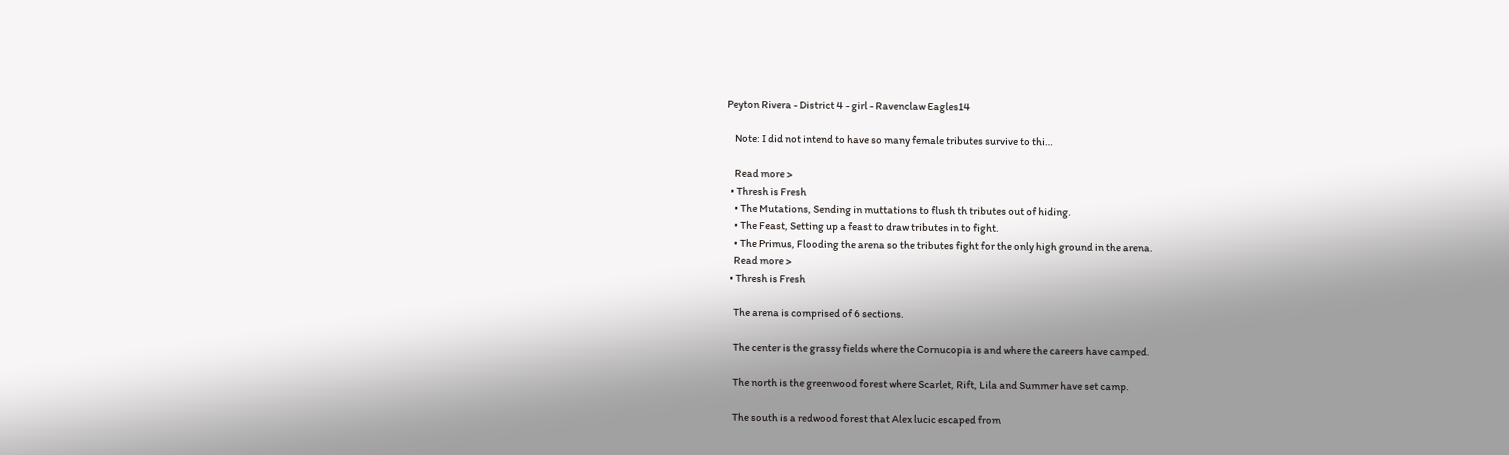Peyton Rivera - District 4 - girl - Ravenclaw Eagles14

    Note: I did not intend to have so many female tributes survive to thi…

    Read more >
  • Thresh is Fresh
    • The Mutations, Sending in muttations to flush th tributes out of hiding.
    • The Feast, Setting up a feast to draw tributes in to fight.
    • The Primus, Flooding the arena so the tributes fight for the only high ground in the arena.
    Read more >
  • Thresh is Fresh

    The arena is comprised of 6 sections.

    The center is the grassy fields where the Cornucopia is and where the careers have camped.

    The north is the greenwood forest where Scarlet, Rift, Lila and Summer have set camp.

    The south is a redwood forest that Alex lucic escaped from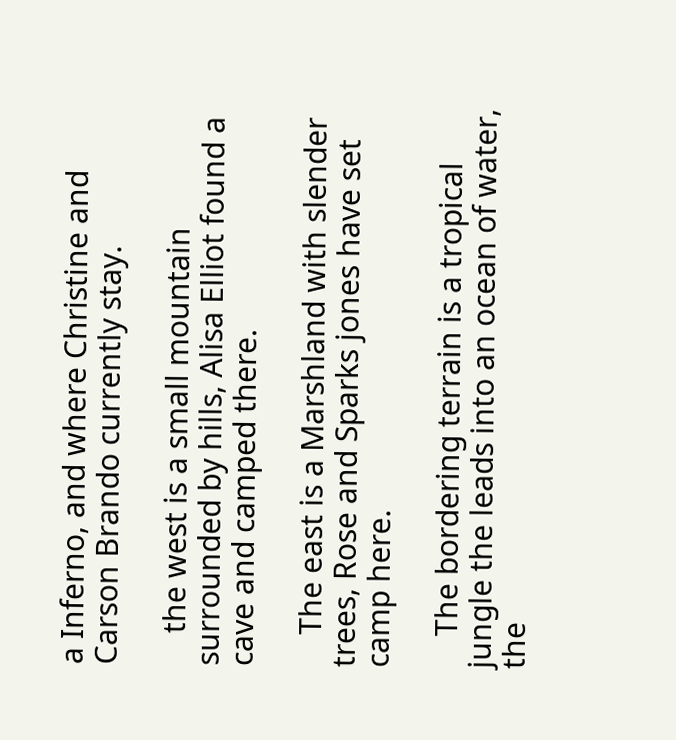a Inferno, and where Christine and Carson Brando currently stay.

    the west is a small mountain surrounded by hills, Alisa Elliot found a cave and camped there.

    The east is a Marshland with slender trees, Rose and Sparks jones have set camp here.

    The bordering terrain is a tropical jungle the leads into an ocean of water, the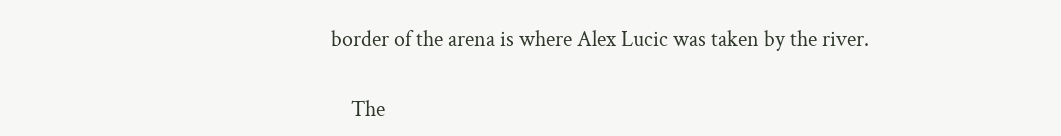border of the arena is where Alex Lucic was taken by the river.

    The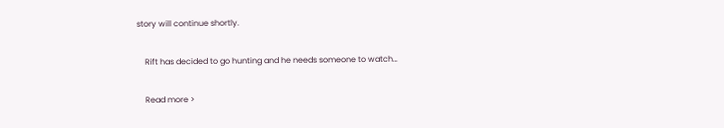story will continue shortly.

    Rift has decided to go hunting and he needs someone to watch…

    Read more >